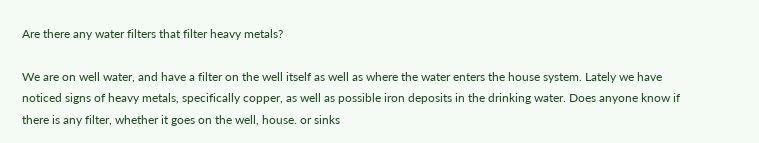Are there any water filters that filter heavy metals?

We are on well water, and have a filter on the well itself as well as where the water enters the house system. Lately we have noticed signs of heavy metals, specifically copper, as well as possible iron deposits in the drinking water. Does anyone know if there is any filter, whether it goes on the well, house. or sinks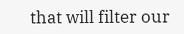that will filter our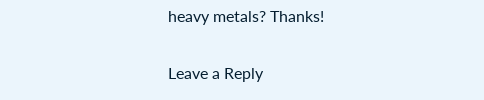heavy metals? Thanks!

Leave a Reply